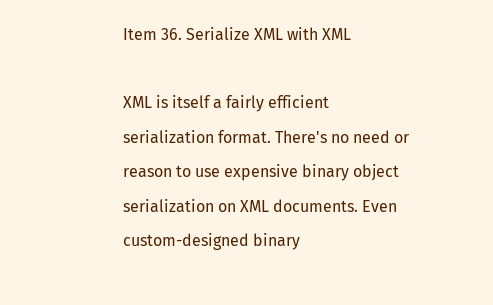Item 36. Serialize XML with XML

XML is itself a fairly efficient serialization format. There's no need or reason to use expensive binary object serialization on XML documents. Even custom-designed binary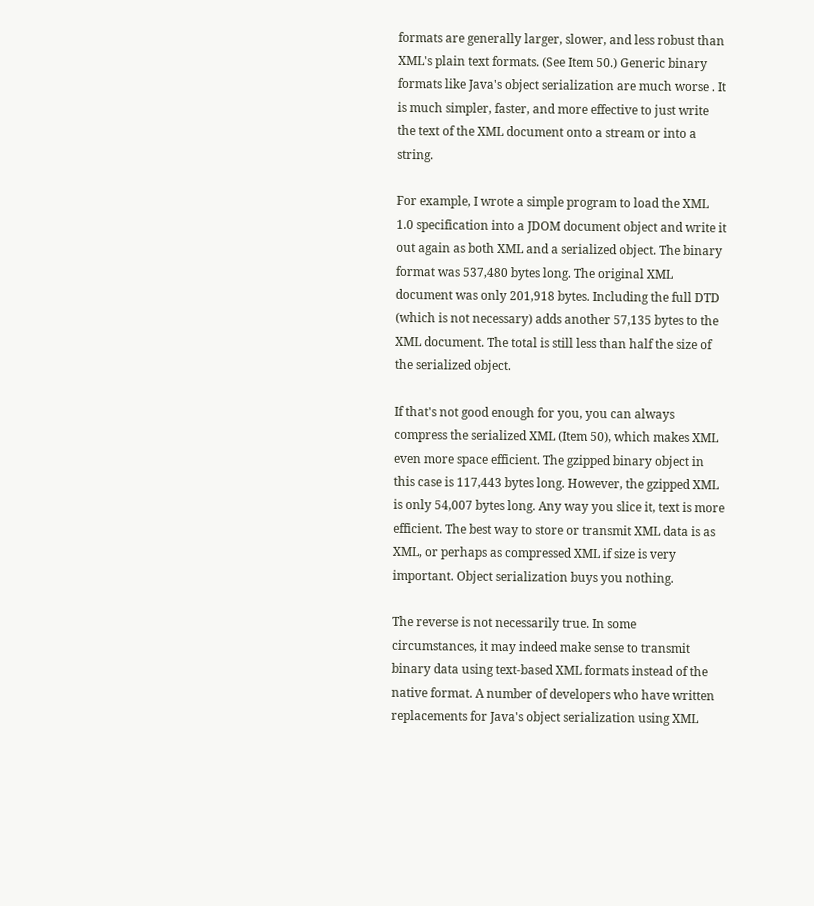formats are generally larger, slower, and less robust than XML's plain text formats. (See Item 50.) Generic binary formats like Java's object serialization are much worse . It is much simpler, faster, and more effective to just write the text of the XML document onto a stream or into a string.

For example, I wrote a simple program to load the XML 1.0 specification into a JDOM document object and write it out again as both XML and a serialized object. The binary format was 537,480 bytes long. The original XML document was only 201,918 bytes. Including the full DTD (which is not necessary) adds another 57,135 bytes to the XML document. The total is still less than half the size of the serialized object.

If that's not good enough for you, you can always compress the serialized XML (Item 50), which makes XML even more space efficient. The gzipped binary object in this case is 117,443 bytes long. However, the gzipped XML is only 54,007 bytes long. Any way you slice it, text is more efficient. The best way to store or transmit XML data is as XML, or perhaps as compressed XML if size is very important. Object serialization buys you nothing.

The reverse is not necessarily true. In some circumstances, it may indeed make sense to transmit binary data using text-based XML formats instead of the native format. A number of developers who have written replacements for Java's object serialization using XML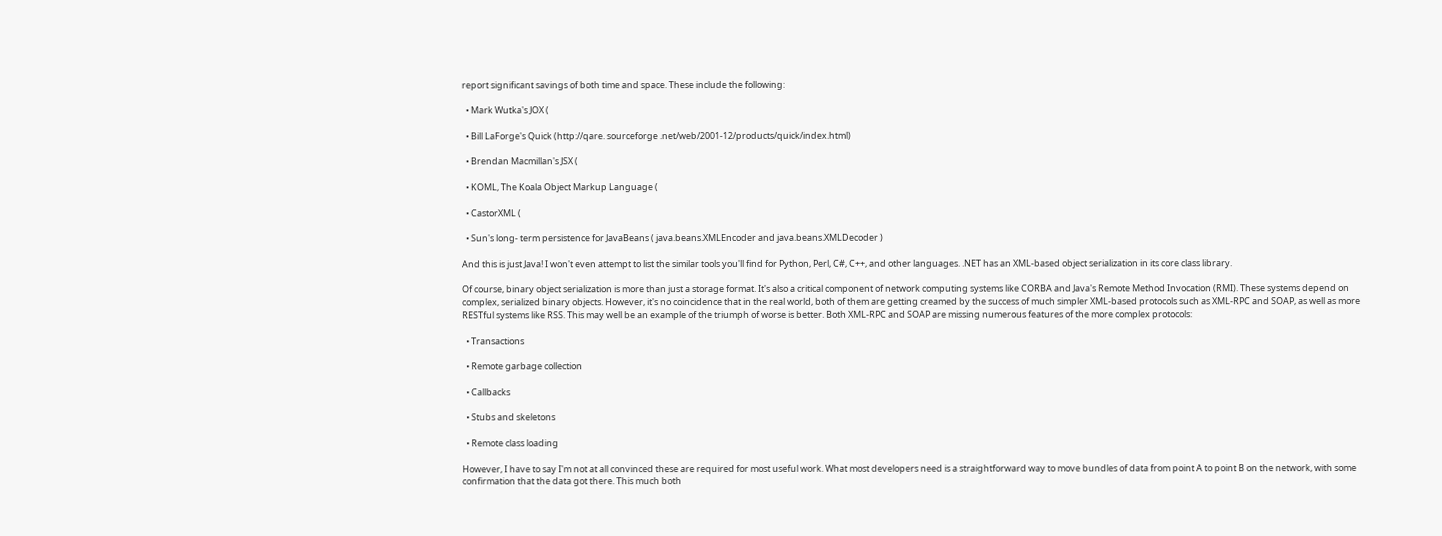report significant savings of both time and space. These include the following:

  • Mark Wutka's JOX (

  • Bill LaForge's Quick (http://qare. sourceforge .net/web/2001-12/products/quick/index.html)

  • Brendan Macmillan's JSX (

  • KOML, The Koala Object Markup Language (

  • CastorXML (

  • Sun's long- term persistence for JavaBeans ( java.beans.XMLEncoder and java.beans.XMLDecoder )

And this is just Java! I won't even attempt to list the similar tools you'll find for Python, Perl, C#, C++, and other languages. .NET has an XML-based object serialization in its core class library.

Of course, binary object serialization is more than just a storage format. It's also a critical component of network computing systems like CORBA and Java's Remote Method Invocation (RMI). These systems depend on complex, serialized binary objects. However, it's no coincidence that in the real world, both of them are getting creamed by the success of much simpler XML-based protocols such as XML-RPC and SOAP, as well as more RESTful systems like RSS. This may well be an example of the triumph of worse is better. Both XML-RPC and SOAP are missing numerous features of the more complex protocols:

  • Transactions

  • Remote garbage collection

  • Callbacks

  • Stubs and skeletons

  • Remote class loading

However, I have to say I'm not at all convinced these are required for most useful work. What most developers need is a straightforward way to move bundles of data from point A to point B on the network, with some confirmation that the data got there. This much both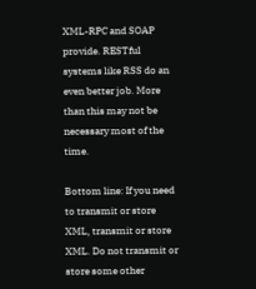XML-RPC and SOAP provide. RESTful systems like RSS do an even better job. More than this may not be necessary most of the time.

Bottom line: If you need to transmit or store XML, transmit or store XML. Do not transmit or store some other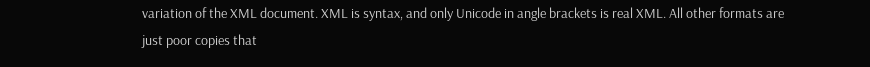variation of the XML document. XML is syntax, and only Unicode in angle brackets is real XML. All other formats are just poor copies that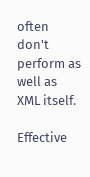often don't perform as well as XML itself.

Effective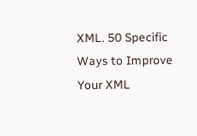XML. 50 Specific Ways to Improve Your XML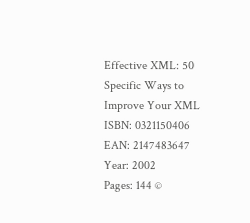Effective XML: 50 Specific Ways to Improve Your XML
ISBN: 0321150406
EAN: 2147483647
Year: 2002
Pages: 144 ©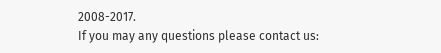2008-2017.
If you may any questions please contact us: